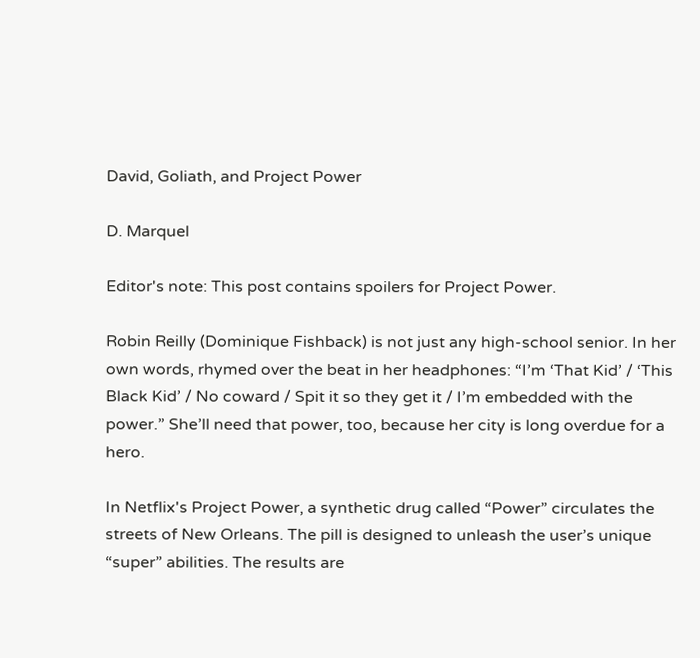David, Goliath, and Project Power

D. Marquel

Editor's note: This post contains spoilers for Project Power.

Robin Reilly (Dominique Fishback) is not just any high-school senior. In her own words, rhymed over the beat in her headphones: “I’m ‘That Kid’ / ‘This Black Kid’ / No coward / Spit it so they get it / I’m embedded with the power.” She’ll need that power, too, because her city is long overdue for a hero.

In Netflix's Project Power, a synthetic drug called “Power” circulates the streets of New Orleans. The pill is designed to unleash the user’s unique “super” abilities. The results are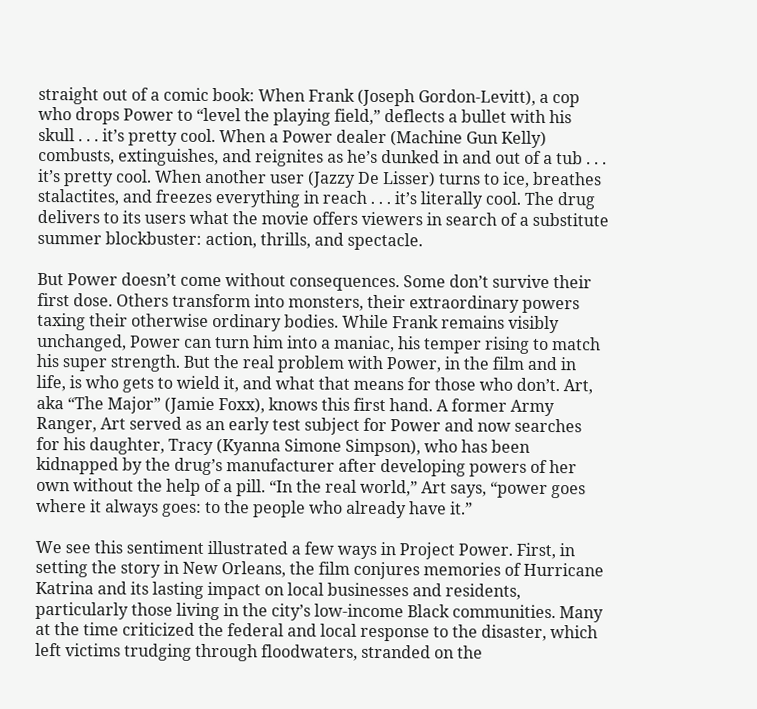straight out of a comic book: When Frank (Joseph Gordon-Levitt), a cop who drops Power to “level the playing field,” deflects a bullet with his skull . . . it’s pretty cool. When a Power dealer (Machine Gun Kelly) combusts, extinguishes, and reignites as he’s dunked in and out of a tub . . . it’s pretty cool. When another user (Jazzy De Lisser) turns to ice, breathes stalactites, and freezes everything in reach . . . it’s literally cool. The drug delivers to its users what the movie offers viewers in search of a substitute summer blockbuster: action, thrills, and spectacle.

But Power doesn’t come without consequences. Some don’t survive their first dose. Others transform into monsters, their extraordinary powers taxing their otherwise ordinary bodies. While Frank remains visibly unchanged, Power can turn him into a maniac, his temper rising to match his super strength. But the real problem with Power, in the film and in life, is who gets to wield it, and what that means for those who don’t. Art, aka “The Major” (Jamie Foxx), knows this first hand. A former Army Ranger, Art served as an early test subject for Power and now searches for his daughter, Tracy (Kyanna Simone Simpson), who has been kidnapped by the drug’s manufacturer after developing powers of her own without the help of a pill. “In the real world,” Art says, “power goes where it always goes: to the people who already have it.”

We see this sentiment illustrated a few ways in Project Power. First, in setting the story in New Orleans, the film conjures memories of Hurricane Katrina and its lasting impact on local businesses and residents, particularly those living in the city’s low-income Black communities. Many at the time criticized the federal and local response to the disaster, which left victims trudging through floodwaters, stranded on the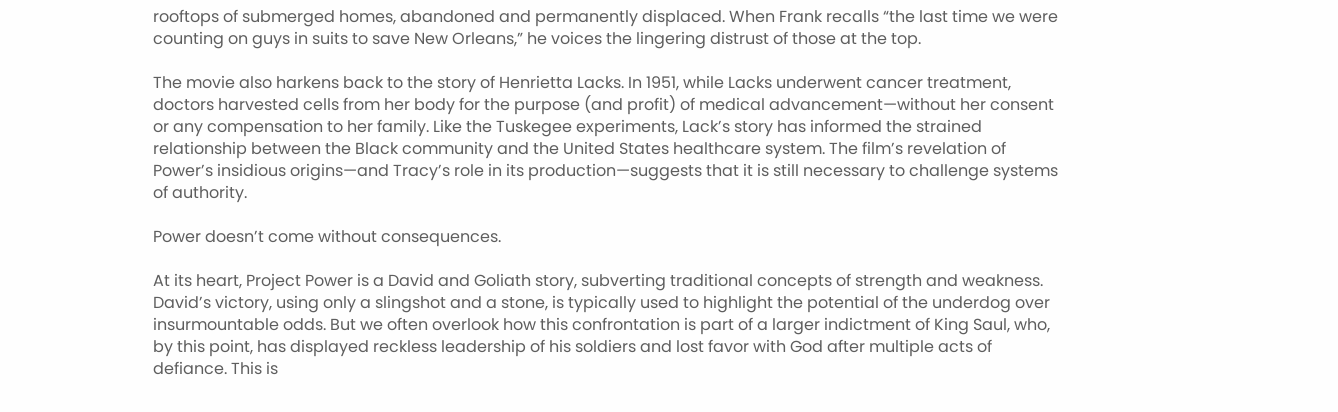rooftops of submerged homes, abandoned and permanently displaced. When Frank recalls “the last time we were counting on guys in suits to save New Orleans,” he voices the lingering distrust of those at the top.

The movie also harkens back to the story of Henrietta Lacks. In 1951, while Lacks underwent cancer treatment, doctors harvested cells from her body for the purpose (and profit) of medical advancement—without her consent or any compensation to her family. Like the Tuskegee experiments, Lack’s story has informed the strained relationship between the Black community and the United States healthcare system. The film’s revelation of Power’s insidious origins—and Tracy’s role in its production—suggests that it is still necessary to challenge systems of authority.

Power doesn’t come without consequences.

At its heart, Project Power is a David and Goliath story, subverting traditional concepts of strength and weakness. David’s victory, using only a slingshot and a stone, is typically used to highlight the potential of the underdog over insurmountable odds. But we often overlook how this confrontation is part of a larger indictment of King Saul, who, by this point, has displayed reckless leadership of his soldiers and lost favor with God after multiple acts of defiance. This is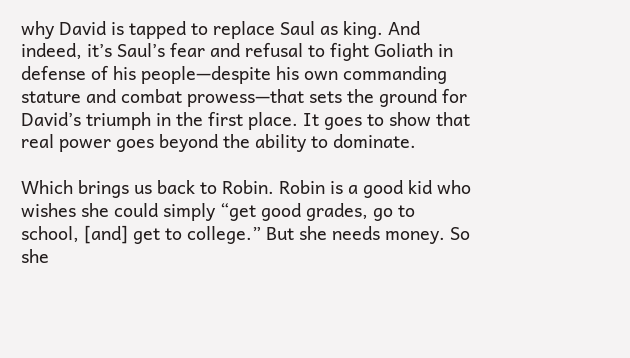why David is tapped to replace Saul as king. And indeed, it’s Saul’s fear and refusal to fight Goliath in defense of his people—despite his own commanding stature and combat prowess—that sets the ground for David’s triumph in the first place. It goes to show that real power goes beyond the ability to dominate.

Which brings us back to Robin. Robin is a good kid who wishes she could simply “get good grades, go to school, [and] get to college.” But she needs money. So she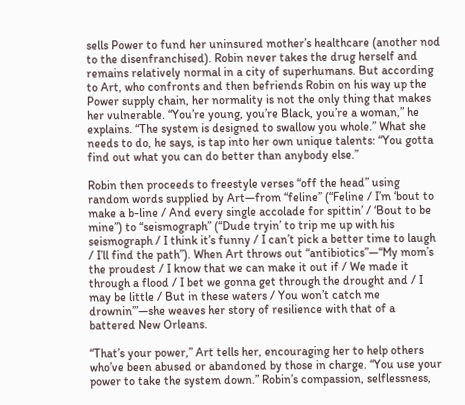sells Power to fund her uninsured mother’s healthcare (another nod to the disenfranchised). Robin never takes the drug herself and remains relatively normal in a city of superhumans. But according to Art, who confronts and then befriends Robin on his way up the Power supply chain, her normality is not the only thing that makes her vulnerable. “You’re young, you’re Black, you’re a woman,” he explains. “The system is designed to swallow you whole.” What she needs to do, he says, is tap into her own unique talents: “You gotta find out what you can do better than anybody else.”

Robin then proceeds to freestyle verses “off the head” using random words supplied by Art—from “feline” (“Feline / I’m ‘bout to make a b-line / And every single accolade for spittin’ / ‘Bout to be mine”) to “seismograph” (“Dude tryin’ to trip me up with his seismograph / I think it’s funny / I can’t pick a better time to laugh / I’ll find the path”). When Art throws out “antibiotics”—“My mom’s the proudest / I know that we can make it out if / We made it through a flood / I bet we gonna get through the drought and / I may be little / But in these waters / You won’t catch me drownin’”—she weaves her story of resilience with that of a battered New Orleans.

“That’s your power,” Art tells her, encouraging her to help others who’ve been abused or abandoned by those in charge. “You use your power to take the system down.” Robin’s compassion, selflessness,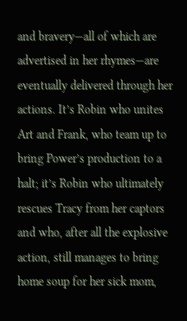and bravery—all of which are advertised in her rhymes—are eventually delivered through her actions. It’s Robin who unites Art and Frank, who team up to bring Power’s production to a halt; it’s Robin who ultimately rescues Tracy from her captors and who, after all the explosive action, still manages to bring home soup for her sick mom,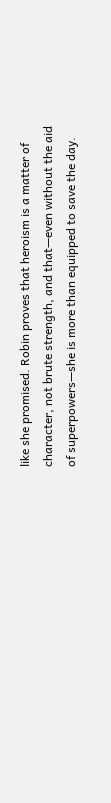like she promised. Robin proves that heroism is a matter of character, not brute strength, and that—even without the aid of superpowers—she is more than equipped to save the day.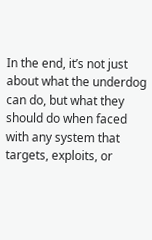In the end, it’s not just about what the underdog can do, but what they should do when faced with any system that targets, exploits, or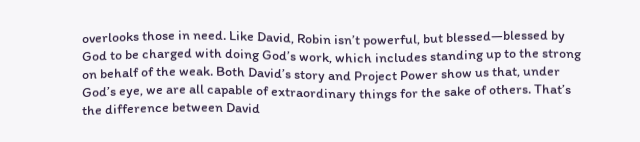overlooks those in need. Like David, Robin isn’t powerful, but blessed—blessed by God to be charged with doing God’s work, which includes standing up to the strong on behalf of the weak. Both David’s story and Project Power show us that, under God’s eye, we are all capable of extraordinary things for the sake of others. That’s the difference between David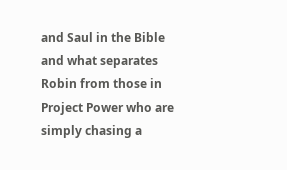and Saul in the Bible and what separates Robin from those in Project Power who are simply chasing a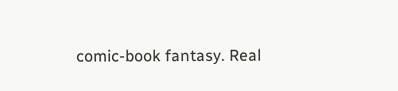comic-book fantasy. Real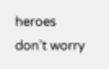heroes don’t worry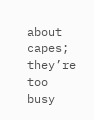about capes; they’re too busy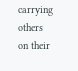carrying others on their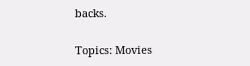backs.

Topics: Movies